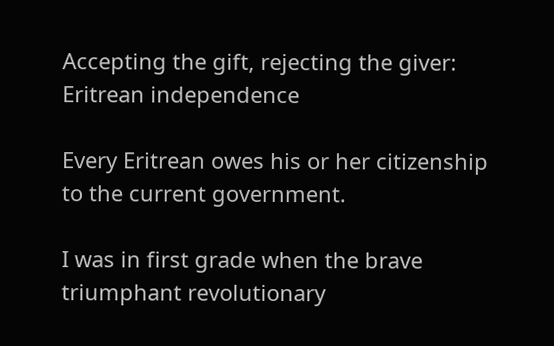Accepting the gift, rejecting the giver: Eritrean independence

Every Eritrean owes his or her citizenship to the current government.

I was in first grade when the brave triumphant revolutionary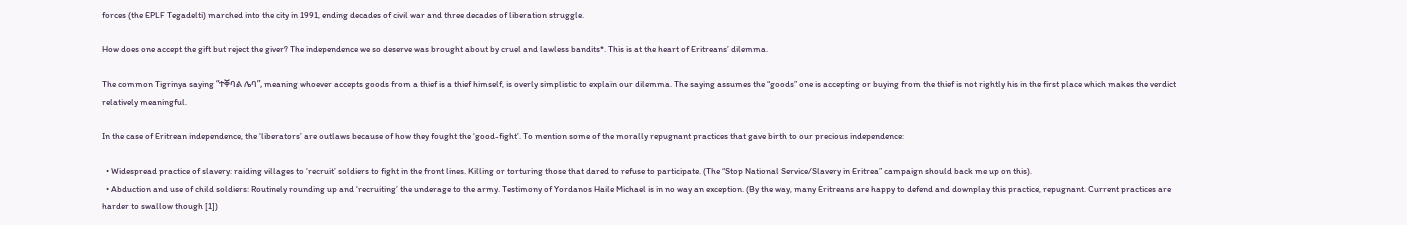forces (the EPLF Tegadelti) marched into the city in 1991, ending decades of civil war and three decades of liberation struggle.

How does one accept the gift but reject the giver? The independence we so deserve was brought about by cruel and lawless bandits*. This is at the heart of Eritreans’ dilemma.

The common Tigrinya saying “ተቐባል ሌባ”, meaning whoever accepts goods from a thief is a thief himself, is overly simplistic to explain our dilemma. The saying assumes the “goods” one is accepting or buying from the thief is not rightly his in the first place which makes the verdict relatively meaningful.

In the case of Eritrean independence, the ‘liberators’ are outlaws because of how they fought the ‘good-fight’. To mention some of the morally repugnant practices that gave birth to our precious independence:

  • Widespread practice of slavery: raiding villages to ‘recruit’ soldiers to fight in the front lines. Killing or torturing those that dared to refuse to participate. (The “Stop National Service/Slavery in Eritrea” campaign should back me up on this).
  • Abduction and use of child soldiers: Routinely rounding up and ‘recruiting’ the underage to the army. Testimony of Yordanos Haile Michael is in no way an exception. (By the way, many Eritreans are happy to defend and downplay this practice, repugnant. Current practices are harder to swallow though [1])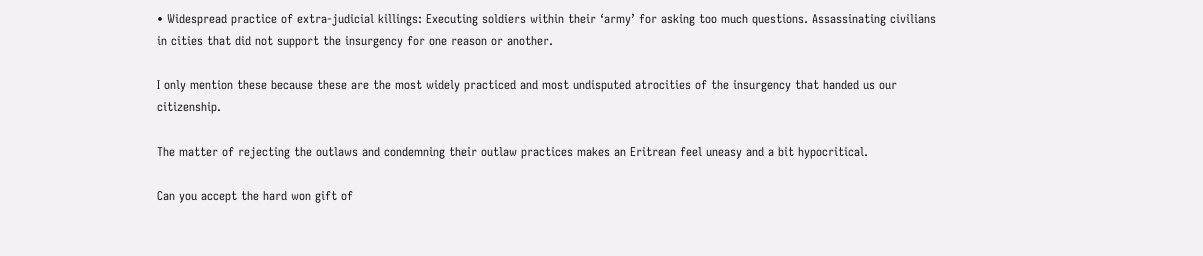• Widespread practice of extra-judicial killings: Executing soldiers within their ‘army’ for asking too much questions. Assassinating civilians in cities that did not support the insurgency for one reason or another.

I only mention these because these are the most widely practiced and most undisputed atrocities of the insurgency that handed us our citizenship.

The matter of rejecting the outlaws and condemning their outlaw practices makes an Eritrean feel uneasy and a bit hypocritical.

Can you accept the hard won gift of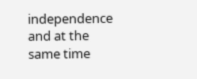independence and at the same time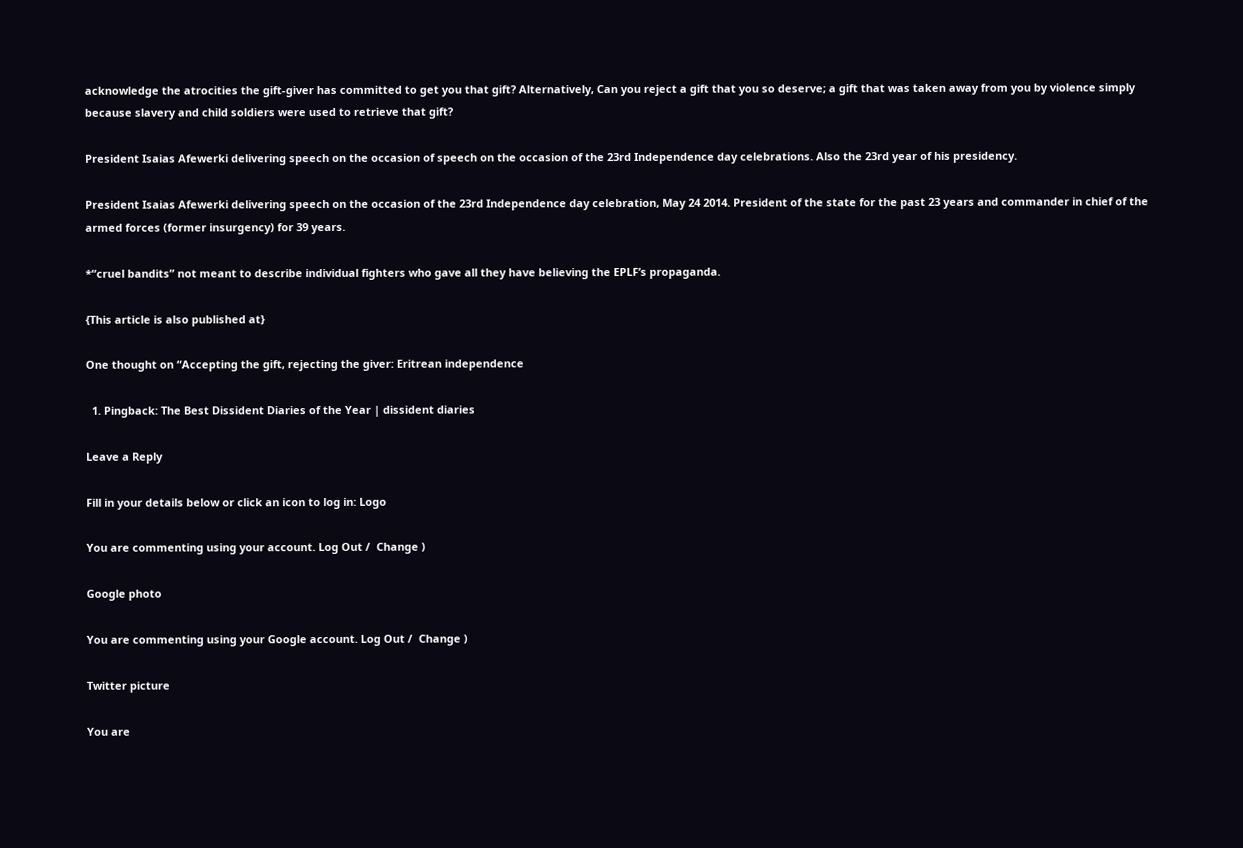acknowledge the atrocities the gift-giver has committed to get you that gift? Alternatively, Can you reject a gift that you so deserve; a gift that was taken away from you by violence simply because slavery and child soldiers were used to retrieve that gift?

President Isaias Afewerki delivering speech on the occasion of speech on the occasion of the 23rd Independence day celebrations. Also the 23rd year of his presidency.

President Isaias Afewerki delivering speech on the occasion of the 23rd Independence day celebration, May 24 2014. President of the state for the past 23 years and commander in chief of the armed forces (former insurgency) for 39 years.

*“cruel bandits” not meant to describe individual fighters who gave all they have believing the EPLF’s propaganda.

{This article is also published at}

One thought on “Accepting the gift, rejecting the giver: Eritrean independence

  1. Pingback: The Best Dissident Diaries of the Year | dissident diaries

Leave a Reply

Fill in your details below or click an icon to log in: Logo

You are commenting using your account. Log Out /  Change )

Google photo

You are commenting using your Google account. Log Out /  Change )

Twitter picture

You are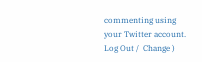commenting using your Twitter account. Log Out /  Change )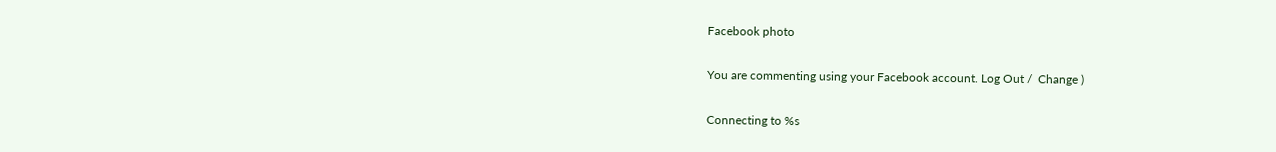Facebook photo

You are commenting using your Facebook account. Log Out /  Change )

Connecting to %s